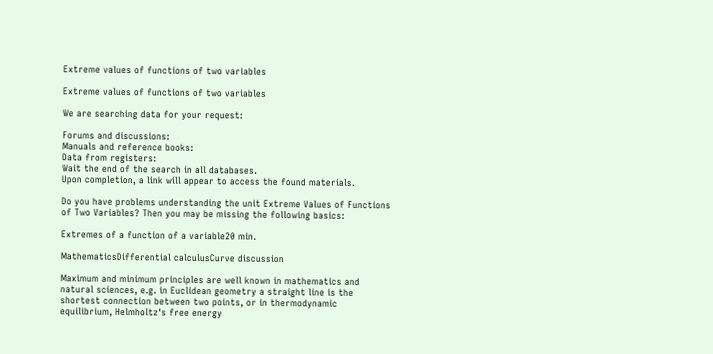Extreme values of functions of two variables

Extreme values of functions of two variables

We are searching data for your request:

Forums and discussions:
Manuals and reference books:
Data from registers:
Wait the end of the search in all databases.
Upon completion, a link will appear to access the found materials.

Do you have problems understanding the unit Extreme Values of Functions of Two Variables? Then you may be missing the following basics:

Extremes of a function of a variable20 min.

MathematicsDifferential calculusCurve discussion

Maximum and minimum principles are well known in mathematics and natural sciences, e.g. in Euclidean geometry a straight line is the shortest connection between two points, or in thermodynamic equilibrium, Helmholtz's free energy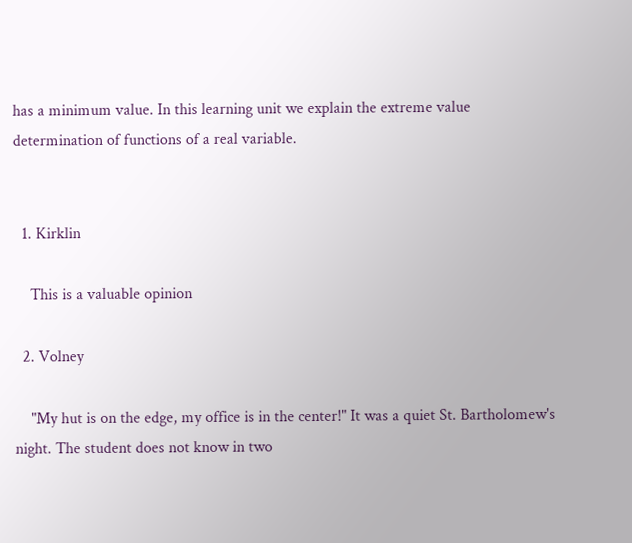has a minimum value. In this learning unit we explain the extreme value determination of functions of a real variable.


  1. Kirklin

    This is a valuable opinion

  2. Volney

    "My hut is on the edge, my office is in the center!" It was a quiet St. Bartholomew's night. The student does not know in two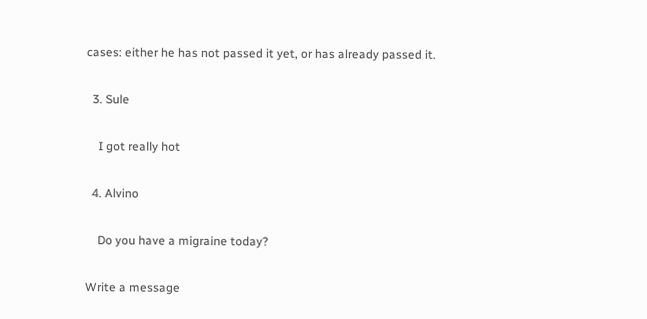cases: either he has not passed it yet, or has already passed it.

  3. Sule

    I got really hot

  4. Alvino

    Do you have a migraine today?

Write a message